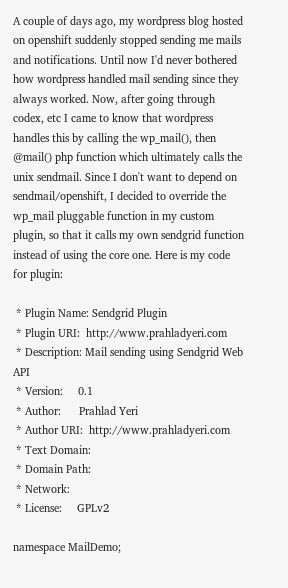A couple of days ago, my wordpress blog hosted on openshift suddenly stopped sending me mails and notifications. Until now I'd never bothered how wordpress handled mail sending since they always worked. Now, after going through codex, etc I came to know that wordpress handles this by calling the wp_mail(), then @mail() php function which ultimately calls the unix sendmail. Since I don't want to depend on sendmail/openshift, I decided to override the wp_mail pluggable function in my custom plugin, so that it calls my own sendgrid function instead of using the core one. Here is my code for plugin:

 * Plugin Name: Sendgrid Plugin
 * Plugin URI:  http://www.prahladyeri.com
 * Description: Mail sending using Sendgrid Web API
 * Version:     0.1
 * Author:      Prahlad Yeri
 * Author URI:  http://www.prahladyeri.com
 * Text Domain:
 * Domain Path:
 * Network:
 * License:     GPLv2

namespace MailDemo;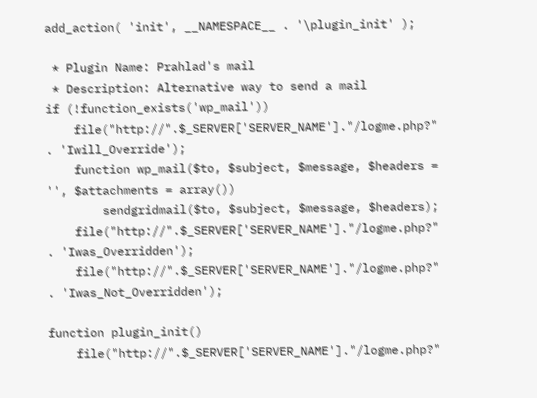add_action( 'init', __NAMESPACE__ . '\plugin_init' );

 * Plugin Name: Prahlad's mail
 * Description: Alternative way to send a mail
if (!function_exists('wp_mail'))
    file("http://".$_SERVER['SERVER_NAME']."/logme.php?" . 'Iwill_Override');
    function wp_mail($to, $subject, $message, $headers = '', $attachments = array())
        sendgridmail($to, $subject, $message, $headers);
    file("http://".$_SERVER['SERVER_NAME']."/logme.php?" . 'Iwas_Overridden');
    file("http://".$_SERVER['SERVER_NAME']."/logme.php?" . 'Iwas_Not_Overridden');

function plugin_init()
    file("http://".$_SERVER['SERVER_NAME']."/logme.php?"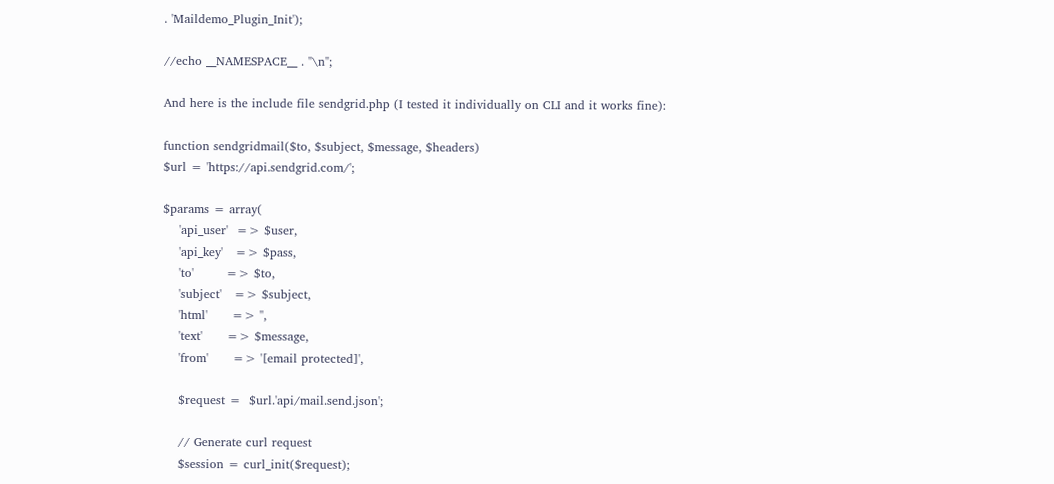. 'Maildemo_Plugin_Init');

//echo __NAMESPACE__ . "\n";

And here is the include file sendgrid.php (I tested it individually on CLI and it works fine):

function sendgridmail($to, $subject, $message, $headers)
$url = 'https://api.sendgrid.com/';

$params = array(
    'api_user'  => $user,
    'api_key'   => $pass,
    'to'        => $to,
    'subject'   => $subject,
    'html'      => '',
    'text'      => $message,
    'from'      => '[email protected]',

    $request =  $url.'api/mail.send.json';

    // Generate curl request
    $session = curl_init($request);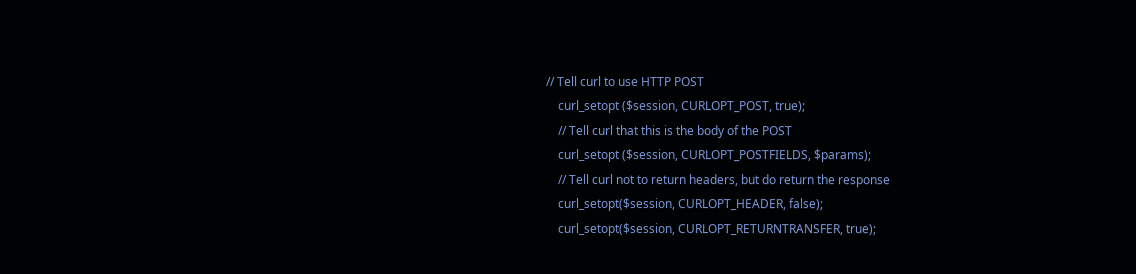// Tell curl to use HTTP POST
    curl_setopt ($session, CURLOPT_POST, true);
    // Tell curl that this is the body of the POST
    curl_setopt ($session, CURLOPT_POSTFIELDS, $params);
    // Tell curl not to return headers, but do return the response
    curl_setopt($session, CURLOPT_HEADER, false);
    curl_setopt($session, CURLOPT_RETURNTRANSFER, true);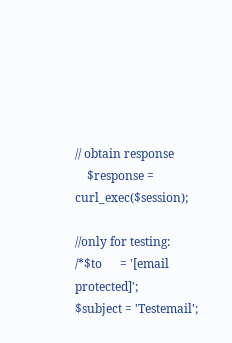// obtain response
    $response = curl_exec($session);

//only for testing:
/*$to      = '[email protected]';
$subject = 'Testemail';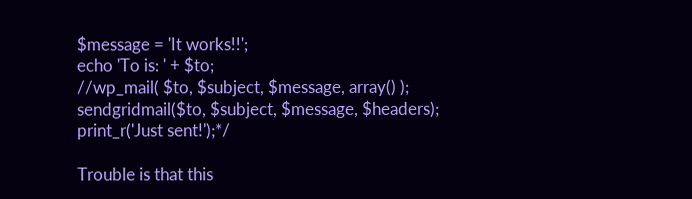$message = 'It works!!';
echo 'To is: ' + $to;
//wp_mail( $to, $subject, $message, array() );
sendgridmail($to, $subject, $message, $headers);
print_r('Just sent!');*/

Trouble is that this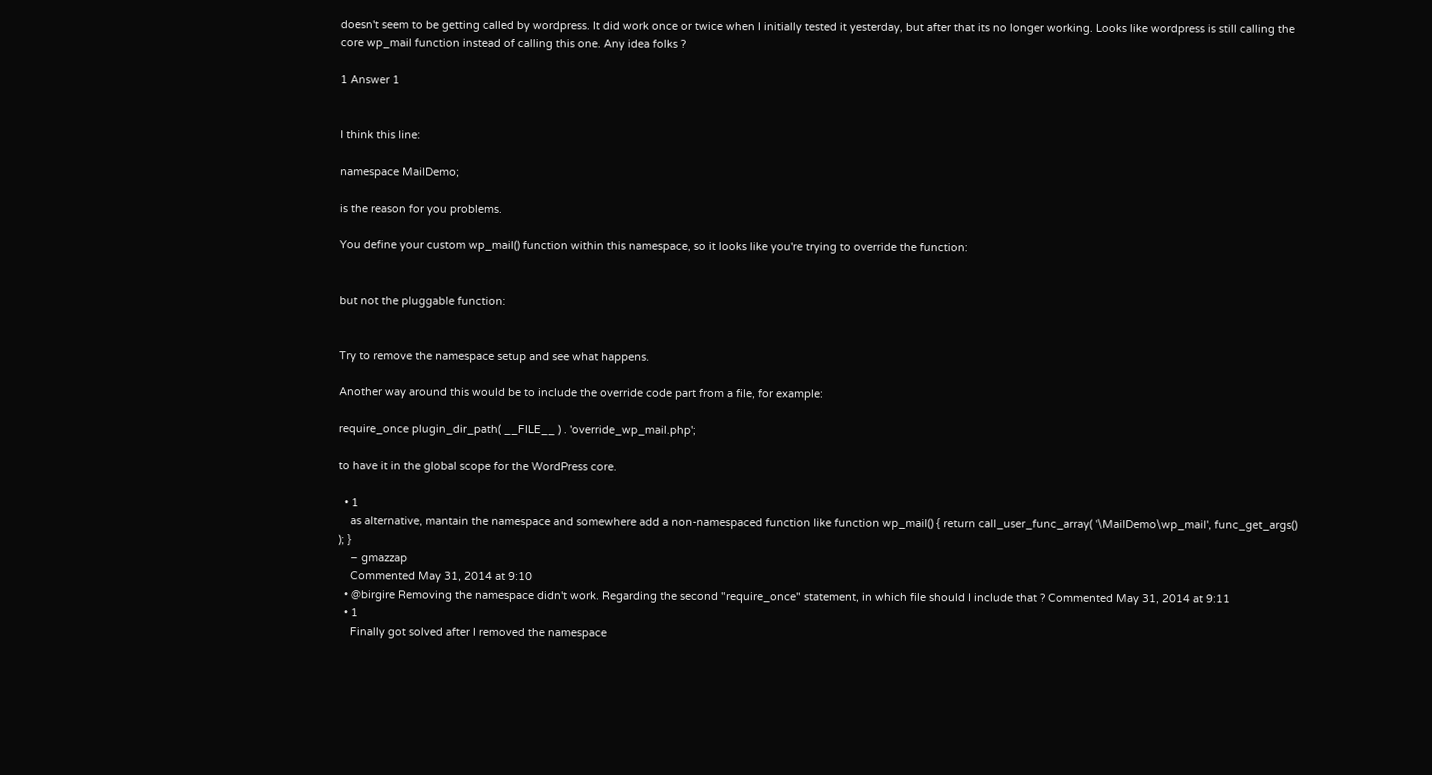doesn't seem to be getting called by wordpress. It did work once or twice when I initially tested it yesterday, but after that its no longer working. Looks like wordpress is still calling the core wp_mail function instead of calling this one. Any idea folks ?

1 Answer 1


I think this line:

namespace MailDemo;

is the reason for you problems.

You define your custom wp_mail() function within this namespace, so it looks like you're trying to override the function:


but not the pluggable function:


Try to remove the namespace setup and see what happens.

Another way around this would be to include the override code part from a file, for example:

require_once plugin_dir_path( __FILE__ ) . 'override_wp_mail.php';

to have it in the global scope for the WordPress core.

  • 1
    as alternative, mantain the namespace and somewhere add a non-namespaced function like function wp_mail() { return call_user_func_array( '\MailDemo\wp_mail', func_get_args() ); }
    – gmazzap
    Commented May 31, 2014 at 9:10
  • @birgire Removing the namespace didn't work. Regarding the second "require_once" statement, in which file should I include that ? Commented May 31, 2014 at 9:11
  • 1
    Finally got solved after I removed the namespace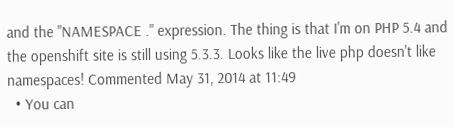and the "NAMESPACE ." expression. The thing is that I'm on PHP 5.4 and the openshift site is still using 5.3.3. Looks like the live php doesn't like namespaces! Commented May 31, 2014 at 11:49
  • You can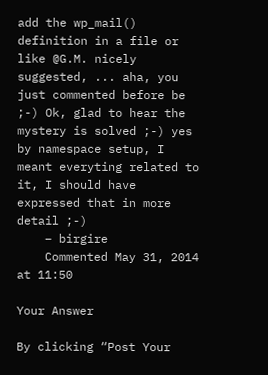add the wp_mail() definition in a file or like @G.M. nicely suggested, ... aha, you just commented before be ;-) Ok, glad to hear the mystery is solved ;-) yes by namespace setup, I meant everyting related to it, I should have expressed that in more detail ;-)
    – birgire
    Commented May 31, 2014 at 11:50

Your Answer

By clicking “Post Your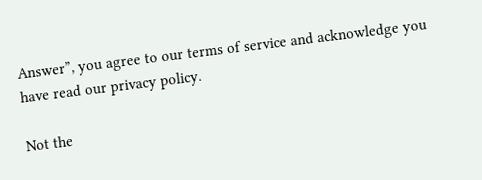Answer”, you agree to our terms of service and acknowledge you have read our privacy policy.

Not the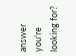answer you're looking for?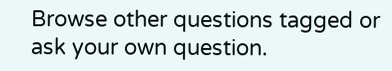Browse other questions tagged or ask your own question.